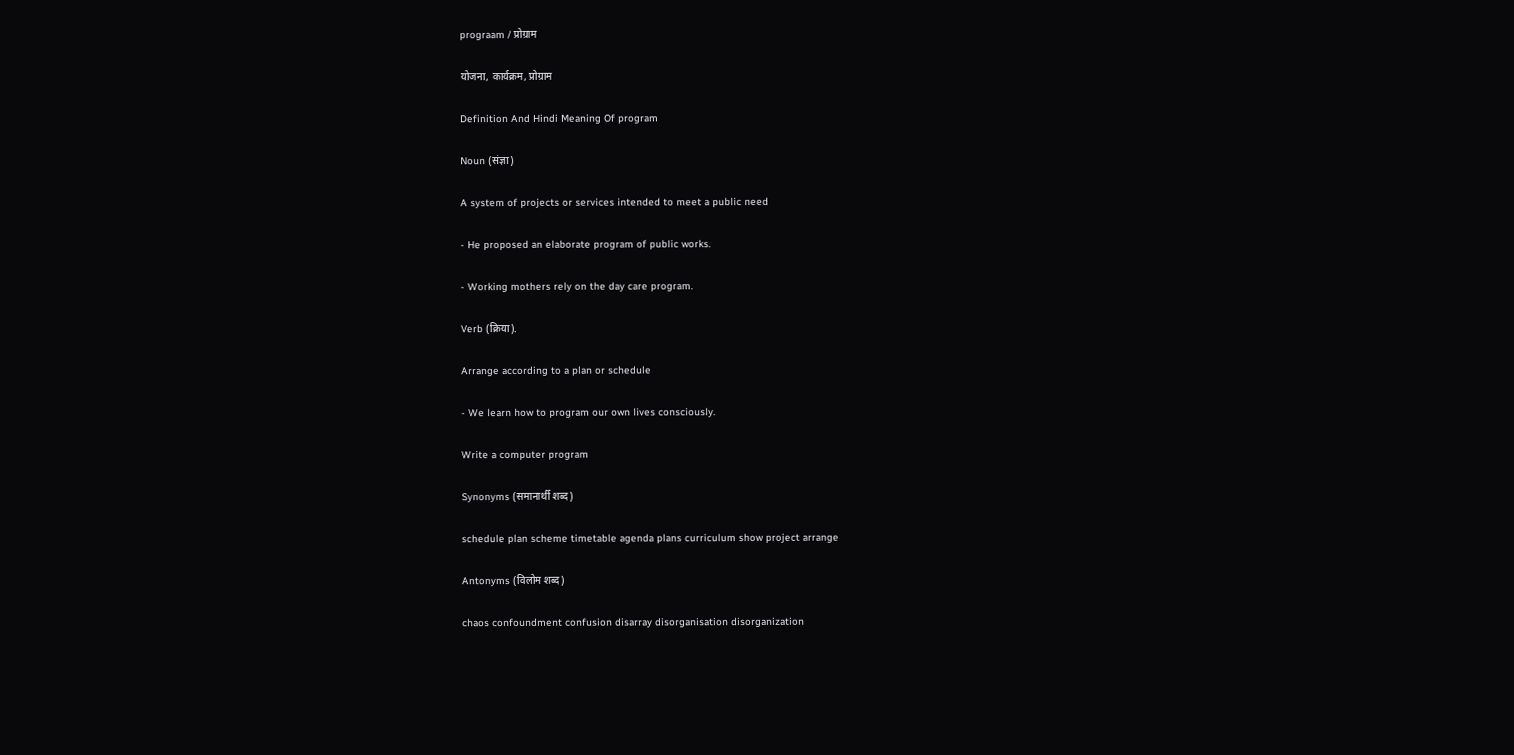prograam / प्रोग्राम

योजना, कार्यक्रम, प्रोग्राम

Definition And Hindi Meaning Of program

Noun (संज्ञा)

A system of projects or services intended to meet a public need

- He proposed an elaborate program of public works.

- Working mothers rely on the day care program.

Verb (क्रिया).

Arrange according to a plan or schedule

- We learn how to program our own lives consciously.

Write a computer program

Synonyms (समानार्थी शब्द)

schedule plan scheme timetable agenda plans curriculum show project arrange

Antonyms (विलोम शब्द)

chaos confoundment confusion disarray disorganisation disorganization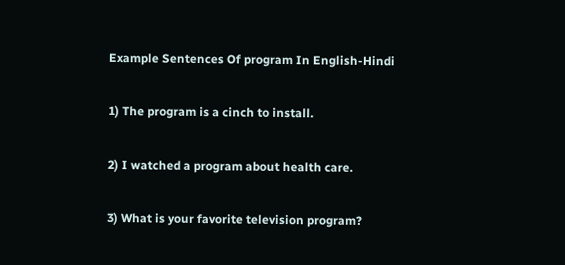Example Sentences Of program In English-Hindi

1) The program is a cinch to install.

2) I watched a program about health care.

3) What is your favorite television program?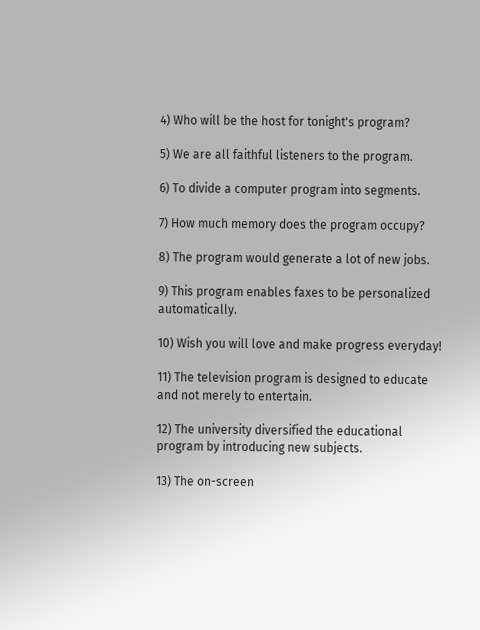4) Who will be the host for tonight's program?

5) We are all faithful listeners to the program.

6) To divide a computer program into segments.

7) How much memory does the program occupy?

8) The program would generate a lot of new jobs.

9) This program enables faxes to be personalized automatically.

10) Wish you will love and make progress everyday!

11) The television program is designed to educate and not merely to entertain.

12) The university diversified the educational program by introducing new subjects.

13) The on-screen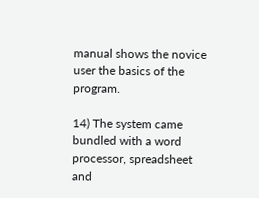manual shows the novice user the basics of the program.

14) The system came bundled with a word processor, spreadsheet and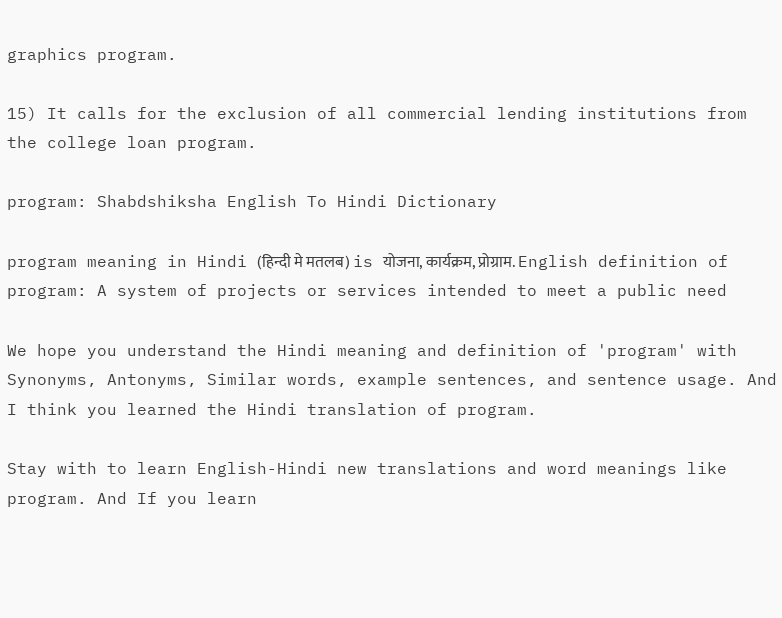graphics program.

15) It calls for the exclusion of all commercial lending institutions from the college loan program.

program: Shabdshiksha English To Hindi Dictionary

program meaning in Hindi (हिन्दी मे मतलब) is योजना, कार्यक्रम, प्रोग्राम. English definition of program: A system of projects or services intended to meet a public need

We hope you understand the Hindi meaning and definition of 'program' with Synonyms, Antonyms, Similar words, example sentences, and sentence usage. And I think you learned the Hindi translation of program.

Stay with to learn English-Hindi new translations and word meanings like program. And If you learn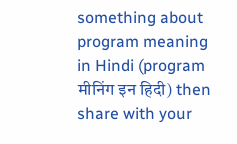something about program meaning in Hindi (program मीनिंग इन हिदी) then share with your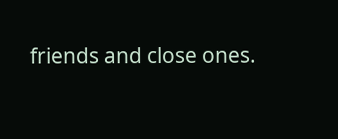friends and close ones.